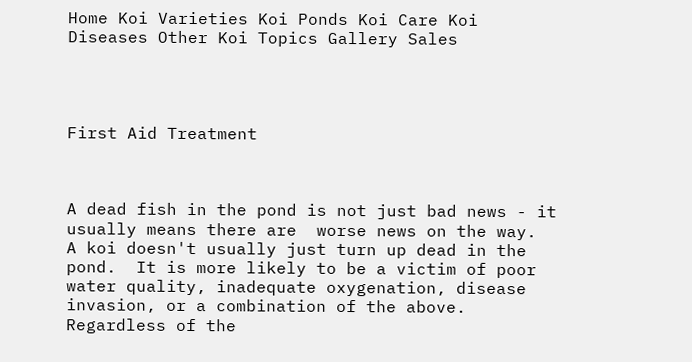Home Koi Varieties Koi Ponds Koi Care Koi Diseases Other Koi Topics Gallery Sales




First Aid Treatment



A dead fish in the pond is not just bad news - it usually means there are  worse news on the way.  A koi doesn't usually just turn up dead in the pond.  It is more likely to be a victim of poor water quality, inadequate oxygenation, disease invasion, or a combination of the above.  Regardless of the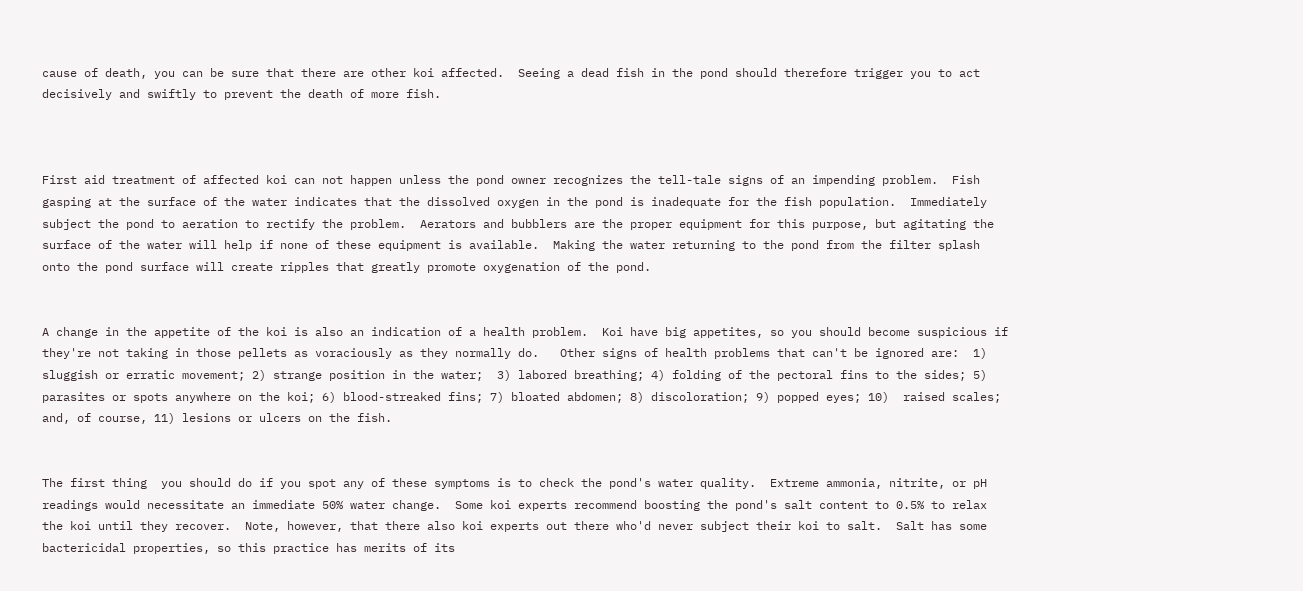cause of death, you can be sure that there are other koi affected.  Seeing a dead fish in the pond should therefore trigger you to act decisively and swiftly to prevent the death of more fish.



First aid treatment of affected koi can not happen unless the pond owner recognizes the tell-tale signs of an impending problem.  Fish gasping at the surface of the water indicates that the dissolved oxygen in the pond is inadequate for the fish population.  Immediately subject the pond to aeration to rectify the problem.  Aerators and bubblers are the proper equipment for this purpose, but agitating the surface of the water will help if none of these equipment is available.  Making the water returning to the pond from the filter splash onto the pond surface will create ripples that greatly promote oxygenation of the pond.


A change in the appetite of the koi is also an indication of a health problem.  Koi have big appetites, so you should become suspicious if they're not taking in those pellets as voraciously as they normally do.   Other signs of health problems that can't be ignored are:  1) sluggish or erratic movement; 2) strange position in the water;  3) labored breathing; 4) folding of the pectoral fins to the sides; 5) parasites or spots anywhere on the koi; 6) blood-streaked fins; 7) bloated abdomen; 8) discoloration; 9) popped eyes; 10)  raised scales; and, of course, 11) lesions or ulcers on the fish.


The first thing  you should do if you spot any of these symptoms is to check the pond's water quality.  Extreme ammonia, nitrite, or pH readings would necessitate an immediate 50% water change.  Some koi experts recommend boosting the pond's salt content to 0.5% to relax the koi until they recover.  Note, however, that there also koi experts out there who'd never subject their koi to salt.  Salt has some bactericidal properties, so this practice has merits of its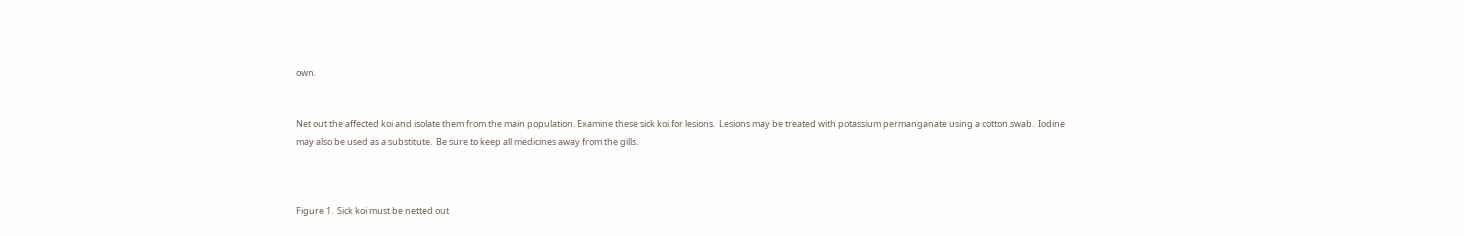own.


Net out the affected koi and isolate them from the main population. Examine these sick koi for lesions.  Lesions may be treated with potassium permanganate using a cotton swab.  Iodine may also be used as a substitute.  Be sure to keep all medicines away from the gills.



Figure 1.  Sick koi must be netted out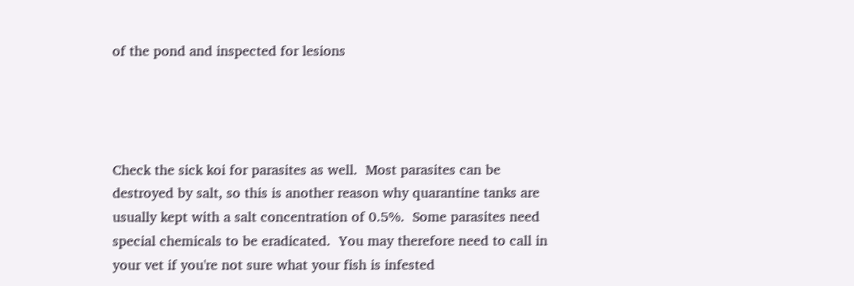of the pond and inspected for lesions




Check the sick koi for parasites as well.  Most parasites can be destroyed by salt, so this is another reason why quarantine tanks are usually kept with a salt concentration of 0.5%.  Some parasites need special chemicals to be eradicated.  You may therefore need to call in your vet if you're not sure what your fish is infested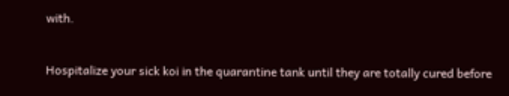with.


Hospitalize your sick koi in the quarantine tank until they are totally cured before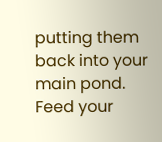putting them back into your main pond.  Feed your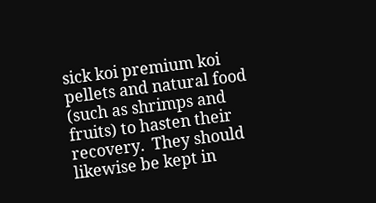sick koi premium koi pellets and natural food (such as shrimps and fruits) to hasten their recovery.  They should likewise be kept in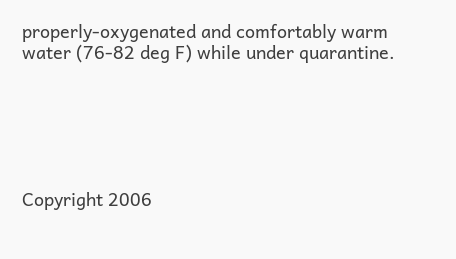properly-oxygenated and comfortably warm water (76-82 deg F) while under quarantine.






Copyright 2006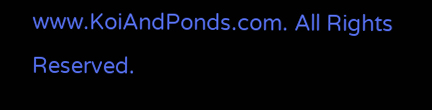www.KoiAndPonds.com. All Rights Reserved.